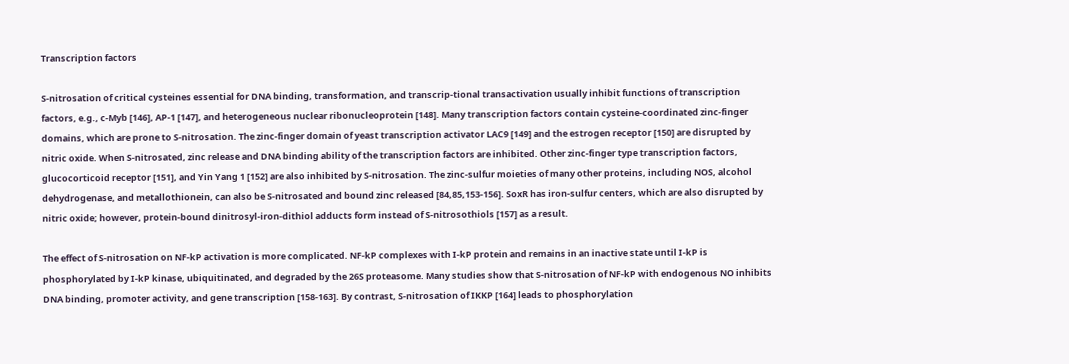Transcription factors

S-nitrosation of critical cysteines essential for DNA binding, transformation, and transcrip-tional transactivation usually inhibit functions of transcription factors, e.g., c-Myb [146], AP-1 [147], and heterogeneous nuclear ribonucleoprotein [148]. Many transcription factors contain cysteine-coordinated zinc-finger domains, which are prone to S-nitrosation. The zinc-finger domain of yeast transcription activator LAC9 [149] and the estrogen receptor [150] are disrupted by nitric oxide. When S-nitrosated, zinc release and DNA binding ability of the transcription factors are inhibited. Other zinc-finger type transcription factors, glucocorticoid receptor [151], and Yin Yang 1 [152] are also inhibited by S-nitrosation. The zinc-sulfur moieties of many other proteins, including NOS, alcohol dehydrogenase, and metallothionein, can also be S-nitrosated and bound zinc released [84,85,153-156]. SoxR has iron-sulfur centers, which are also disrupted by nitric oxide; however, protein-bound dinitrosyl-iron-dithiol adducts form instead of S-nitrosothiols [157] as a result.

The effect of S-nitrosation on NF-kP activation is more complicated. NF-kP complexes with I-kP protein and remains in an inactive state until I-kP is phosphorylated by I-kP kinase, ubiquitinated, and degraded by the 26S proteasome. Many studies show that S-nitrosation of NF-kP with endogenous NO inhibits DNA binding, promoter activity, and gene transcription [158-163]. By contrast, S-nitrosation of IKKP [164] leads to phosphorylation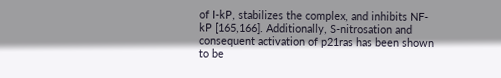of I-kP, stabilizes the complex, and inhibits NF-kP [165,166]. Additionally, S-nitrosation and consequent activation of p21ras has been shown to be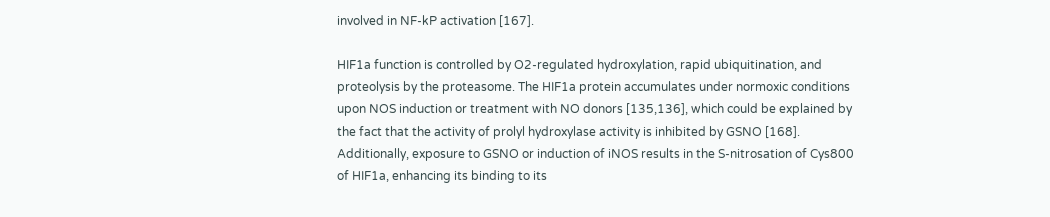involved in NF-kP activation [167].

HIF1a function is controlled by O2-regulated hydroxylation, rapid ubiquitination, and proteolysis by the proteasome. The HIF1a protein accumulates under normoxic conditions upon NOS induction or treatment with NO donors [135,136], which could be explained by the fact that the activity of prolyl hydroxylase activity is inhibited by GSNO [168]. Additionally, exposure to GSNO or induction of iNOS results in the S-nitrosation of Cys800 of HIF1a, enhancing its binding to its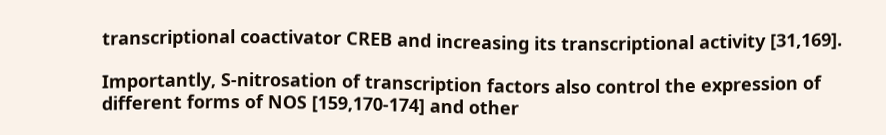transcriptional coactivator CREB and increasing its transcriptional activity [31,169].

Importantly, S-nitrosation of transcription factors also control the expression of different forms of NOS [159,170-174] and other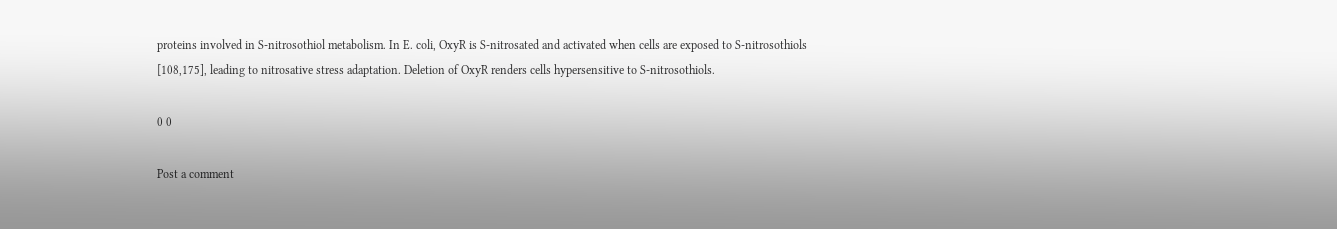proteins involved in S-nitrosothiol metabolism. In E. coli, OxyR is S-nitrosated and activated when cells are exposed to S-nitrosothiols [108,175], leading to nitrosative stress adaptation. Deletion of OxyR renders cells hypersensitive to S-nitrosothiols.

0 0

Post a comment